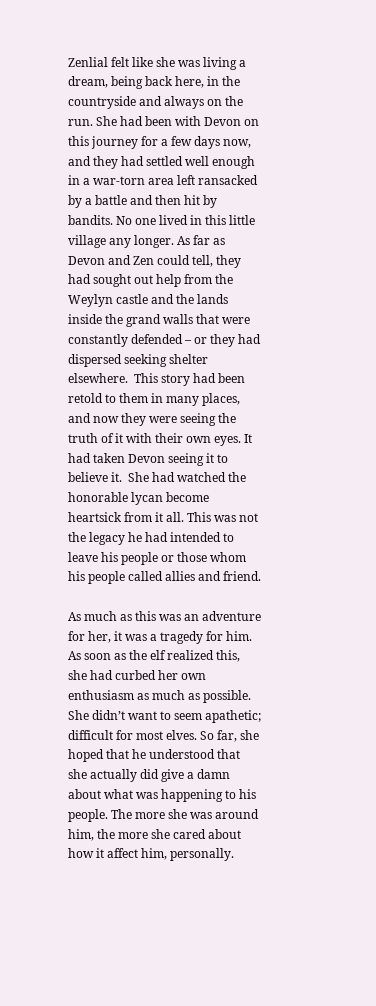Zenlial felt like she was living a dream, being back here, in the countryside and always on the run. She had been with Devon on this journey for a few days now, and they had settled well enough in a war-torn area left ransacked by a battle and then hit by bandits. No one lived in this little village any longer. As far as Devon and Zen could tell, they had sought out help from the Weylyn castle and the lands inside the grand walls that were constantly defended – or they had dispersed seeking shelter elsewhere.  This story had been retold to them in many places, and now they were seeing the truth of it with their own eyes. It had taken Devon seeing it to believe it.  She had watched the honorable lycan become heartsick from it all. This was not the legacy he had intended to leave his people or those whom his people called allies and friend.

As much as this was an adventure for her, it was a tragedy for him. As soon as the elf realized this, she had curbed her own enthusiasm as much as possible. She didn’t want to seem apathetic; difficult for most elves. So far, she hoped that he understood that she actually did give a damn about what was happening to his people. The more she was around him, the more she cared about how it affect him, personally.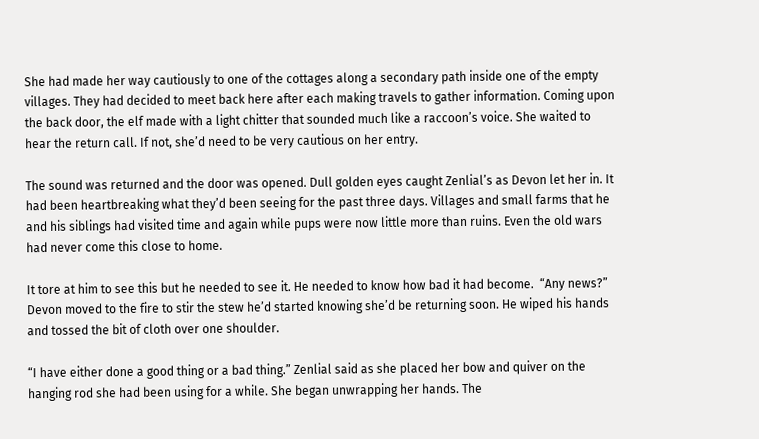She had made her way cautiously to one of the cottages along a secondary path inside one of the empty villages. They had decided to meet back here after each making travels to gather information. Coming upon the back door, the elf made with a light chitter that sounded much like a raccoon’s voice. She waited to hear the return call. If not, she’d need to be very cautious on her entry.

The sound was returned and the door was opened. Dull golden eyes caught Zenlial’s as Devon let her in. It had been heartbreaking what they’d been seeing for the past three days. Villages and small farms that he and his siblings had visited time and again while pups were now little more than ruins. Even the old wars had never come this close to home.

It tore at him to see this but he needed to see it. He needed to know how bad it had become.  “Any news?” Devon moved to the fire to stir the stew he’d started knowing she’d be returning soon. He wiped his hands and tossed the bit of cloth over one shoulder.

“I have either done a good thing or a bad thing.” Zenlial said as she placed her bow and quiver on the hanging rod she had been using for a while. She began unwrapping her hands. The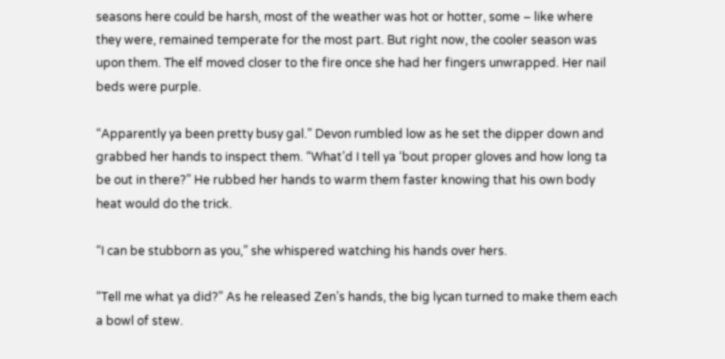seasons here could be harsh, most of the weather was hot or hotter, some – like where they were, remained temperate for the most part. But right now, the cooler season was upon them. The elf moved closer to the fire once she had her fingers unwrapped. Her nail beds were purple.

“Apparently ya been pretty busy gal.” Devon rumbled low as he set the dipper down and grabbed her hands to inspect them. “What’d I tell ya ‘bout proper gloves and how long ta be out in there?” He rubbed her hands to warm them faster knowing that his own body heat would do the trick.

“I can be stubborn as you,” she whispered watching his hands over hers.

“Tell me what ya did?” As he released Zen’s hands, the big lycan turned to make them each a bowl of stew.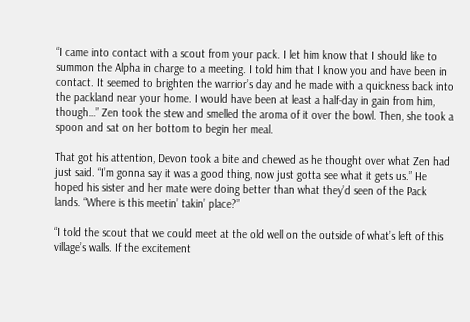“I came into contact with a scout from your pack. I let him know that I should like to summon the Alpha in charge to a meeting. I told him that I know you and have been in contact. It seemed to brighten the warrior’s day and he made with a quickness back into the packland near your home. I would have been at least a half-day in gain from him, though…” Zen took the stew and smelled the aroma of it over the bowl. Then, she took a spoon and sat on her bottom to begin her meal.

That got his attention, Devon took a bite and chewed as he thought over what Zen had just said. “I’m gonna say it was a good thing, now just gotta see what it gets us.” He hoped his sister and her mate were doing better than what they’d seen of the Pack lands. “Where is this meetin’ takin’ place?”

“I told the scout that we could meet at the old well on the outside of what’s left of this village’s walls. If the excitement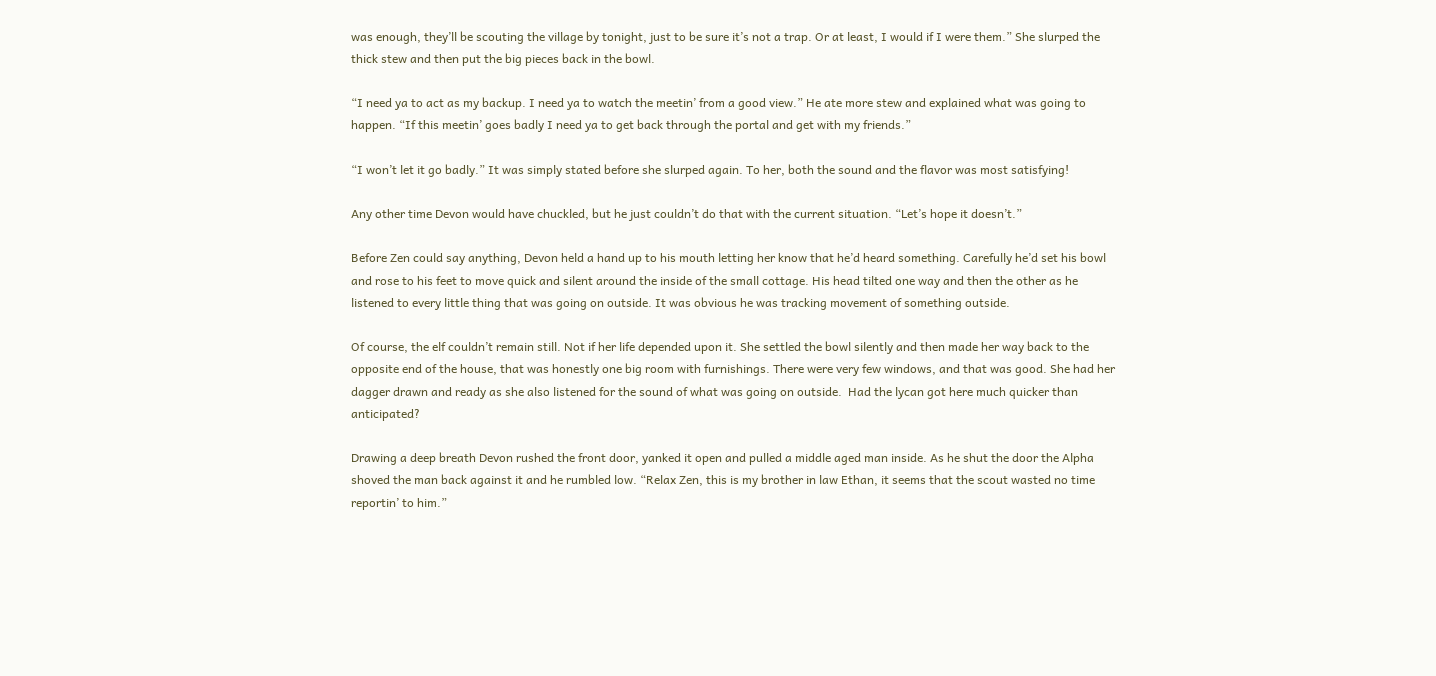was enough, they’ll be scouting the village by tonight, just to be sure it’s not a trap. Or at least, I would if I were them.” She slurped the thick stew and then put the big pieces back in the bowl.

“I need ya to act as my backup. I need ya to watch the meetin’ from a good view.” He ate more stew and explained what was going to happen. “If this meetin’ goes badly I need ya to get back through the portal and get with my friends.”

“I won’t let it go badly.” It was simply stated before she slurped again. To her, both the sound and the flavor was most satisfying!

Any other time Devon would have chuckled, but he just couldn’t do that with the current situation. “Let’s hope it doesn’t.”

Before Zen could say anything, Devon held a hand up to his mouth letting her know that he’d heard something. Carefully he’d set his bowl and rose to his feet to move quick and silent around the inside of the small cottage. His head tilted one way and then the other as he listened to every little thing that was going on outside. It was obvious he was tracking movement of something outside.

Of course, the elf couldn’t remain still. Not if her life depended upon it. She settled the bowl silently and then made her way back to the opposite end of the house, that was honestly one big room with furnishings. There were very few windows, and that was good. She had her dagger drawn and ready as she also listened for the sound of what was going on outside.  Had the lycan got here much quicker than anticipated?

Drawing a deep breath Devon rushed the front door, yanked it open and pulled a middle aged man inside. As he shut the door the Alpha shoved the man back against it and he rumbled low. “Relax Zen, this is my brother in law Ethan, it seems that the scout wasted no time reportin’ to him.”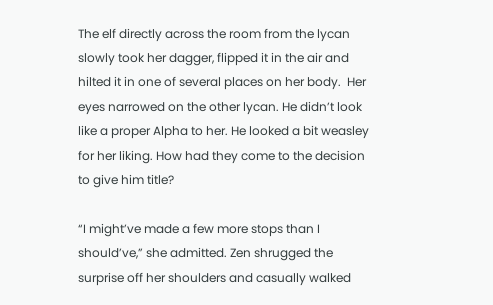The elf directly across the room from the lycan slowly took her dagger, flipped it in the air and hilted it in one of several places on her body.  Her eyes narrowed on the other lycan. He didn’t look like a proper Alpha to her. He looked a bit weasley for her liking. How had they come to the decision to give him title?

“I might’ve made a few more stops than I should’ve,” she admitted. Zen shrugged the surprise off her shoulders and casually walked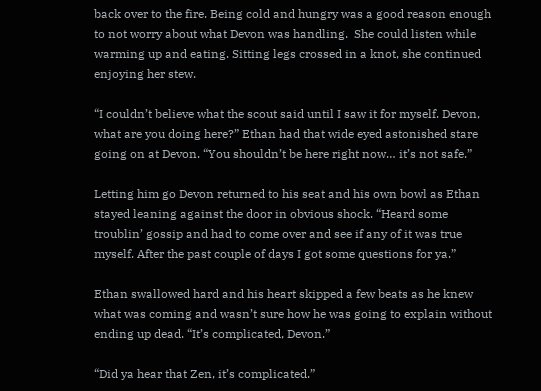back over to the fire. Being cold and hungry was a good reason enough to not worry about what Devon was handling.  She could listen while warming up and eating. Sitting legs crossed in a knot, she continued enjoying her stew.

“I couldn’t believe what the scout said until I saw it for myself. Devon, what are you doing here?” Ethan had that wide eyed astonished stare going on at Devon. “You shouldn’t be here right now… it’s not safe.”

Letting him go Devon returned to his seat and his own bowl as Ethan stayed leaning against the door in obvious shock. “Heard some troublin’ gossip and had to come over and see if any of it was true myself. After the past couple of days I got some questions for ya.”

Ethan swallowed hard and his heart skipped a few beats as he knew what was coming and wasn’t sure how he was going to explain without ending up dead. “It’s complicated, Devon.”

“Did ya hear that Zen, it’s complicated.”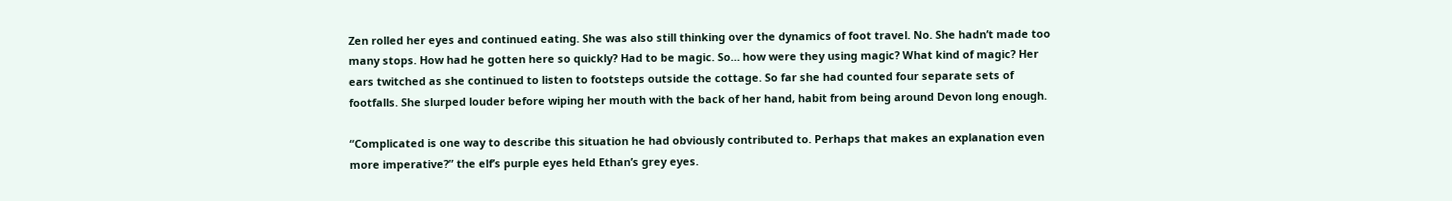Zen rolled her eyes and continued eating. She was also still thinking over the dynamics of foot travel. No. She hadn’t made too many stops. How had he gotten here so quickly? Had to be magic. So… how were they using magic? What kind of magic? Her ears twitched as she continued to listen to footsteps outside the cottage. So far she had counted four separate sets of footfalls. She slurped louder before wiping her mouth with the back of her hand, habit from being around Devon long enough.

“Complicated is one way to describe this situation he had obviously contributed to. Perhaps that makes an explanation even more imperative?” the elf’s purple eyes held Ethan’s grey eyes.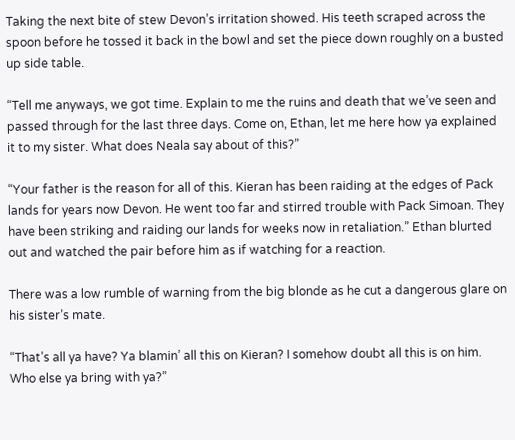Taking the next bite of stew Devon’s irritation showed. His teeth scraped across the spoon before he tossed it back in the bowl and set the piece down roughly on a busted up side table.

“Tell me anyways, we got time. Explain to me the ruins and death that we’ve seen and passed through for the last three days. Come on, Ethan, let me here how ya explained it to my sister. What does Neala say about of this?”

“Your father is the reason for all of this. Kieran has been raiding at the edges of Pack lands for years now Devon. He went too far and stirred trouble with Pack Simoan. They have been striking and raiding our lands for weeks now in retaliation.” Ethan blurted out and watched the pair before him as if watching for a reaction.

There was a low rumble of warning from the big blonde as he cut a dangerous glare on his sister’s mate.

“That’s all ya have? Ya blamin’ all this on Kieran? I somehow doubt all this is on him. Who else ya bring with ya?”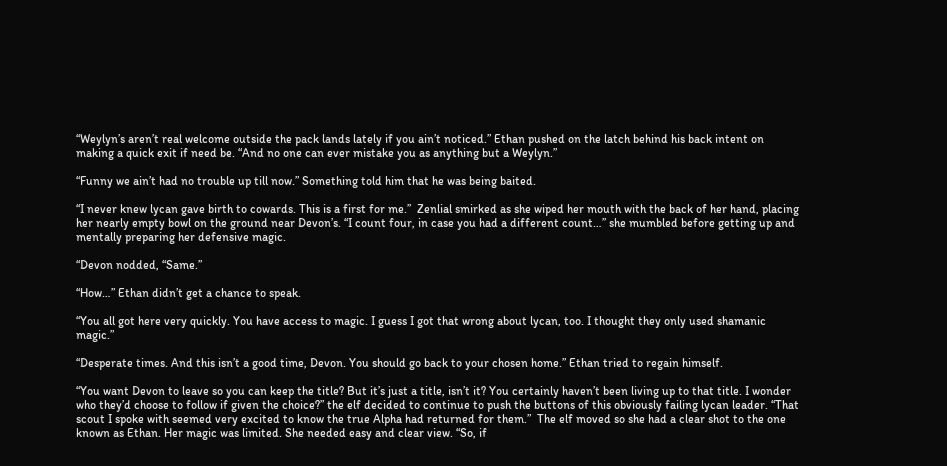“Weylyn’s aren’t real welcome outside the pack lands lately if you ain’t noticed.” Ethan pushed on the latch behind his back intent on making a quick exit if need be. “And no one can ever mistake you as anything but a Weylyn.”

“Funny we ain’t had no trouble up till now.” Something told him that he was being baited.

“I never knew lycan gave birth to cowards. This is a first for me.”  Zenlial smirked as she wiped her mouth with the back of her hand, placing her nearly empty bowl on the ground near Devon’s. “I count four, in case you had a different count…” she mumbled before getting up and mentally preparing her defensive magic.

“Devon nodded, “Same.”

“How…” Ethan didn’t get a chance to speak.

“You all got here very quickly. You have access to magic. I guess I got that wrong about lycan, too. I thought they only used shamanic magic.”

“Desperate times. And this isn’t a good time, Devon. You should go back to your chosen home.” Ethan tried to regain himself.

“You want Devon to leave so you can keep the title? But it’s just a title, isn’t it? You certainly haven’t been living up to that title. I wonder who they’d choose to follow if given the choice?” the elf decided to continue to push the buttons of this obviously failing lycan leader. “That scout I spoke with seemed very excited to know the true Alpha had returned for them.”  The elf moved so she had a clear shot to the one known as Ethan. Her magic was limited. She needed easy and clear view. “So, if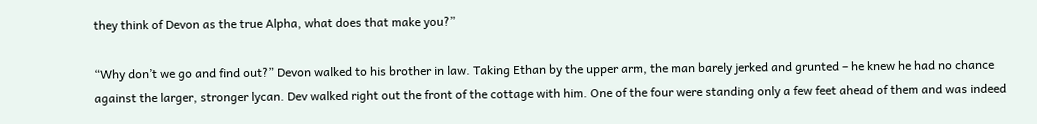they think of Devon as the true Alpha, what does that make you?”

“Why don’t we go and find out?” Devon walked to his brother in law. Taking Ethan by the upper arm, the man barely jerked and grunted – he knew he had no chance against the larger, stronger lycan. Dev walked right out the front of the cottage with him. One of the four were standing only a few feet ahead of them and was indeed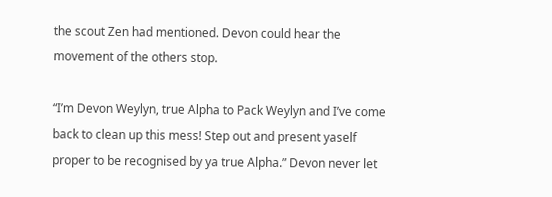the scout Zen had mentioned. Devon could hear the movement of the others stop.

“I’m Devon Weylyn, true Alpha to Pack Weylyn and I’ve come back to clean up this mess! Step out and present yaself proper to be recognised by ya true Alpha.” Devon never let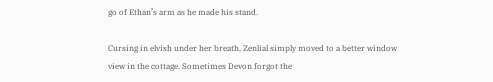go of Ethan’s arm as he made his stand.

Cursing in elvish under her breath, Zenlial simply moved to a better window view in the cottage. Sometimes Devon forgot the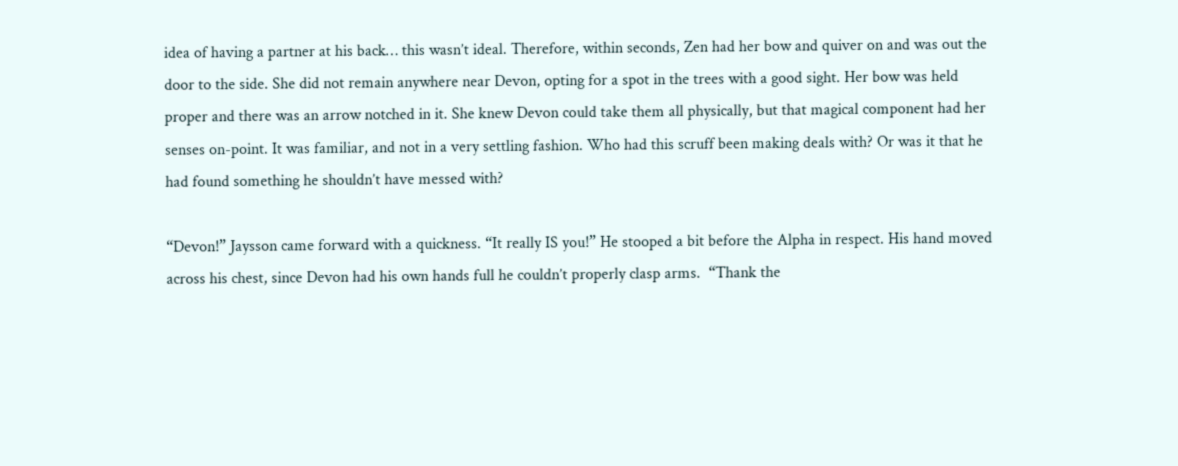idea of having a partner at his back… this wasn’t ideal. Therefore, within seconds, Zen had her bow and quiver on and was out the door to the side. She did not remain anywhere near Devon, opting for a spot in the trees with a good sight. Her bow was held proper and there was an arrow notched in it. She knew Devon could take them all physically, but that magical component had her senses on-point. It was familiar, and not in a very settling fashion. Who had this scruff been making deals with? Or was it that he had found something he shouldn’t have messed with?

“Devon!” Jaysson came forward with a quickness. “It really IS you!” He stooped a bit before the Alpha in respect. His hand moved across his chest, since Devon had his own hands full he couldn’t properly clasp arms.  “Thank the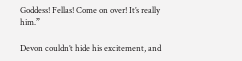Goddess! Fellas! Come on over! It’s really him.”

Devon couldn’t hide his excitement, and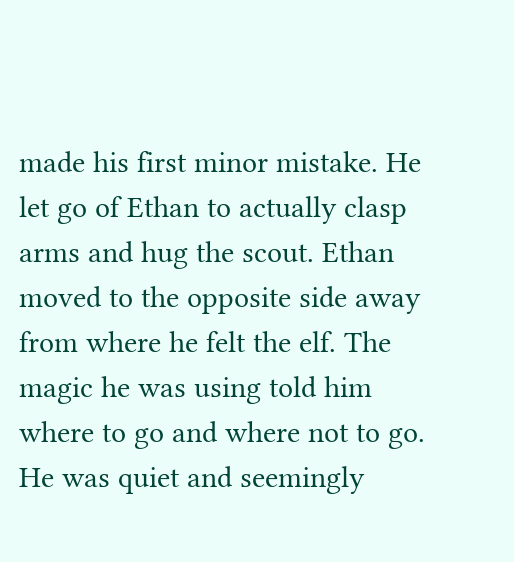made his first minor mistake. He let go of Ethan to actually clasp arms and hug the scout. Ethan moved to the opposite side away from where he felt the elf. The magic he was using told him where to go and where not to go. He was quiet and seemingly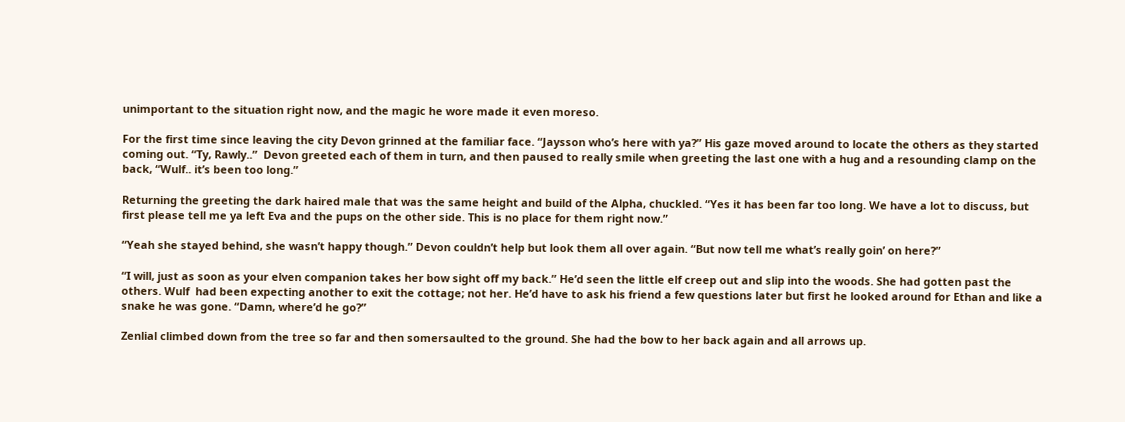unimportant to the situation right now, and the magic he wore made it even moreso.

For the first time since leaving the city Devon grinned at the familiar face. “Jaysson who’s here with ya?” His gaze moved around to locate the others as they started coming out. “Ty, Rawly..”  Devon greeted each of them in turn, and then paused to really smile when greeting the last one with a hug and a resounding clamp on the back, “Wulf.. it’s been too long.”

Returning the greeting the dark haired male that was the same height and build of the Alpha, chuckled. “Yes it has been far too long. We have a lot to discuss, but first please tell me ya left Eva and the pups on the other side. This is no place for them right now.”

“Yeah she stayed behind, she wasn’t happy though.” Devon couldn’t help but look them all over again. “But now tell me what’s really goin’ on here?”

“I will, just as soon as your elven companion takes her bow sight off my back.” He’d seen the little elf creep out and slip into the woods. She had gotten past the others. Wulf  had been expecting another to exit the cottage; not her. He’d have to ask his friend a few questions later but first he looked around for Ethan and like a snake he was gone. “Damn, where’d he go?”

Zenlial climbed down from the tree so far and then somersaulted to the ground. She had the bow to her back again and all arrows up.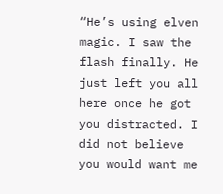“He’s using elven magic. I saw the flash finally. He just left you all here once he got you distracted. I did not believe you would want me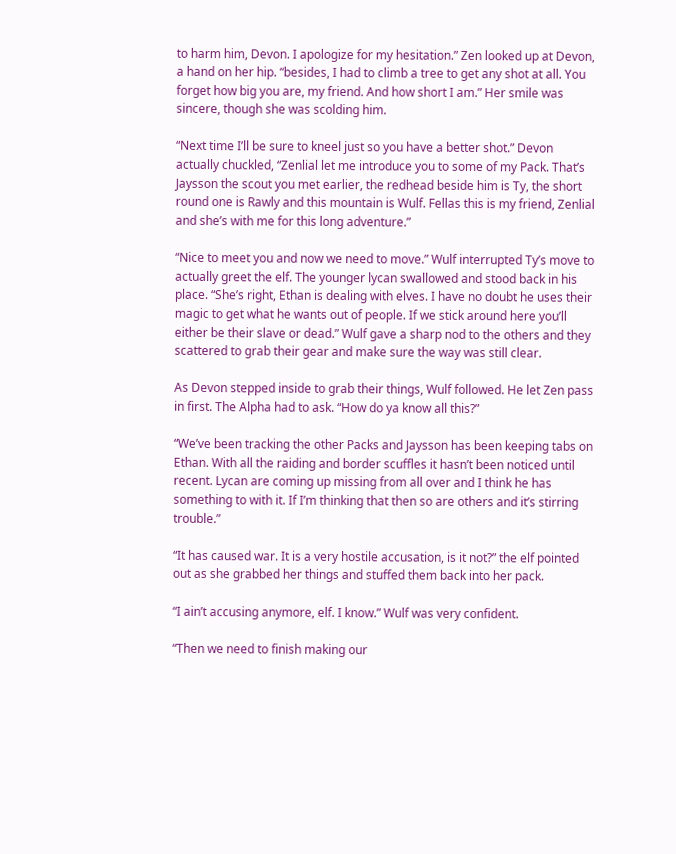to harm him, Devon. I apologize for my hesitation.” Zen looked up at Devon, a hand on her hip. “besides, I had to climb a tree to get any shot at all. You forget how big you are, my friend. And how short I am.” Her smile was sincere, though she was scolding him.

“Next time I’ll be sure to kneel just so you have a better shot.” Devon actually chuckled, “Zenlial let me introduce you to some of my Pack. That’s Jaysson the scout you met earlier, the redhead beside him is Ty, the short round one is Rawly and this mountain is Wulf. Fellas this is my friend, Zenlial and she’s with me for this long adventure.”

“Nice to meet you and now we need to move.” Wulf interrupted Ty’s move to actually greet the elf. The younger lycan swallowed and stood back in his place. “She’s right, Ethan is dealing with elves. I have no doubt he uses their magic to get what he wants out of people. If we stick around here you’ll either be their slave or dead.” Wulf gave a sharp nod to the others and they scattered to grab their gear and make sure the way was still clear.

As Devon stepped inside to grab their things, Wulf followed. He let Zen pass in first. The Alpha had to ask. “How do ya know all this?”

“We’ve been tracking the other Packs and Jaysson has been keeping tabs on Ethan. With all the raiding and border scuffles it hasn’t been noticed until recent. Lycan are coming up missing from all over and I think he has something to with it. If I’m thinking that then so are others and it’s stirring trouble.”

“It has caused war. It is a very hostile accusation, is it not?” the elf pointed out as she grabbed her things and stuffed them back into her pack.

“I ain’t accusing anymore, elf. I know.” Wulf was very confident.

“Then we need to finish making our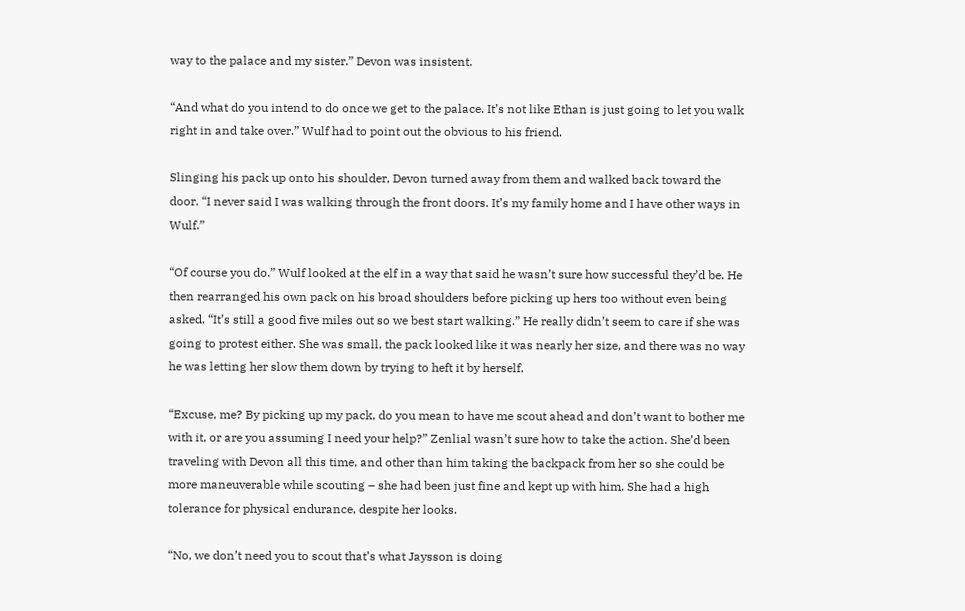way to the palace and my sister.” Devon was insistent.

“And what do you intend to do once we get to the palace. It’s not like Ethan is just going to let you walk right in and take over.” Wulf had to point out the obvious to his friend.

Slinging his pack up onto his shoulder, Devon turned away from them and walked back toward the door. “I never said I was walking through the front doors. It’s my family home and I have other ways in Wulf.”

“Of course you do.” Wulf looked at the elf in a way that said he wasn’t sure how successful they’d be. He then rearranged his own pack on his broad shoulders before picking up hers too without even being asked. “It’s still a good five miles out so we best start walking.” He really didn’t seem to care if she was going to protest either. She was small, the pack looked like it was nearly her size, and there was no way he was letting her slow them down by trying to heft it by herself.

“Excuse, me? By picking up my pack, do you mean to have me scout ahead and don’t want to bother me with it, or are you assuming I need your help?” Zenlial wasn’t sure how to take the action. She’d been traveling with Devon all this time, and other than him taking the backpack from her so she could be more maneuverable while scouting – she had been just fine and kept up with him. She had a high tolerance for physical endurance, despite her looks.

“No, we don’t need you to scout that’s what Jaysson is doing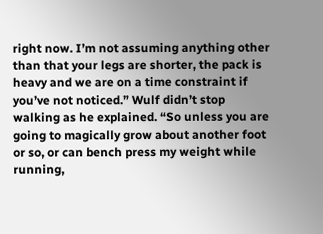right now. I’m not assuming anything other than that your legs are shorter, the pack is heavy and we are on a time constraint if you’ve not noticed.” Wulf didn’t stop walking as he explained. “So unless you are going to magically grow about another foot or so, or can bench press my weight while running,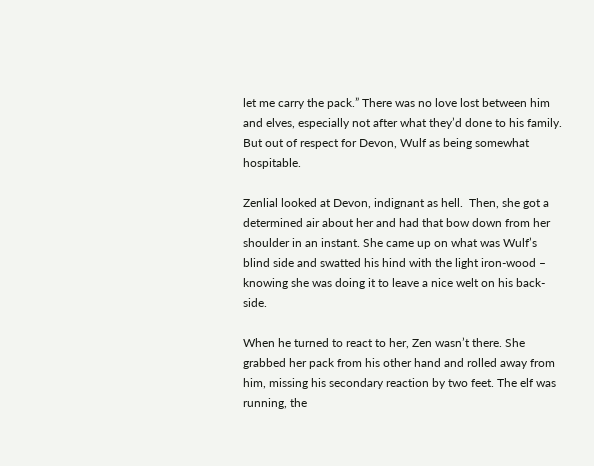let me carry the pack.” There was no love lost between him and elves, especially not after what they’d done to his family. But out of respect for Devon, Wulf as being somewhat hospitable.

Zenlial looked at Devon, indignant as hell.  Then, she got a determined air about her and had that bow down from her shoulder in an instant. She came up on what was Wulf’s blind side and swatted his hind with the light iron-wood – knowing she was doing it to leave a nice welt on his back-side.

When he turned to react to her, Zen wasn’t there. She grabbed her pack from his other hand and rolled away from him, missing his secondary reaction by two feet. The elf was running, the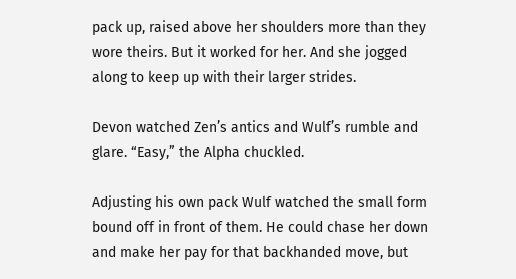pack up, raised above her shoulders more than they wore theirs. But it worked for her. And she jogged along to keep up with their larger strides.

Devon watched Zen’s antics and Wulf’s rumble and glare. “Easy,” the Alpha chuckled.

Adjusting his own pack Wulf watched the small form bound off in front of them. He could chase her down and make her pay for that backhanded move, but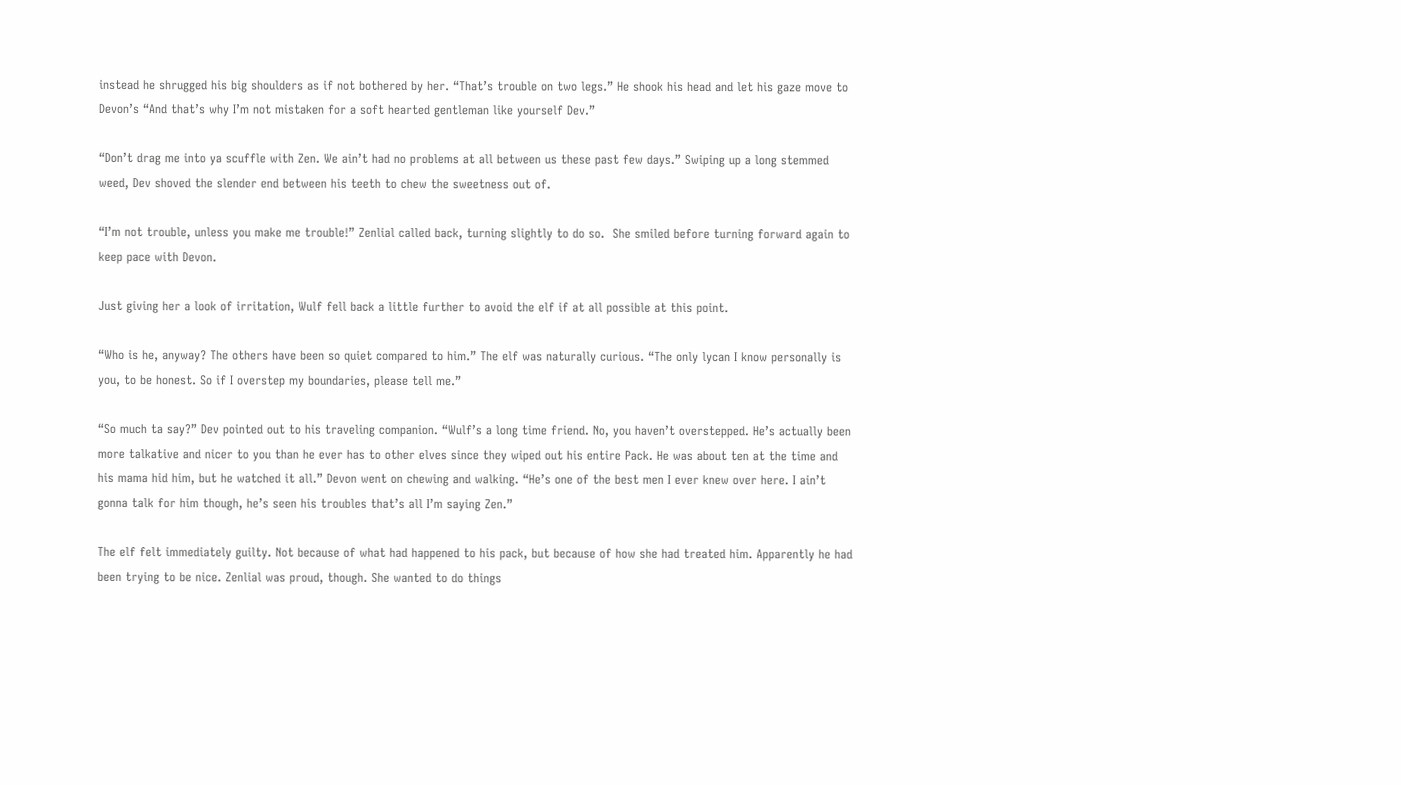instead he shrugged his big shoulders as if not bothered by her. “That’s trouble on two legs.” He shook his head and let his gaze move to Devon’s “And that’s why I’m not mistaken for a soft hearted gentleman like yourself Dev.”

“Don’t drag me into ya scuffle with Zen. We ain’t had no problems at all between us these past few days.” Swiping up a long stemmed weed, Dev shoved the slender end between his teeth to chew the sweetness out of.

“I’m not trouble, unless you make me trouble!” Zenlial called back, turning slightly to do so.  She smiled before turning forward again to keep pace with Devon.

Just giving her a look of irritation, Wulf fell back a little further to avoid the elf if at all possible at this point.

“Who is he, anyway? The others have been so quiet compared to him.” The elf was naturally curious. “The only lycan I know personally is you, to be honest. So if I overstep my boundaries, please tell me.”

“So much ta say?” Dev pointed out to his traveling companion. “Wulf’s a long time friend. No, you haven’t overstepped. He’s actually been more talkative and nicer to you than he ever has to other elves since they wiped out his entire Pack. He was about ten at the time and his mama hid him, but he watched it all.” Devon went on chewing and walking. “He’s one of the best men I ever knew over here. I ain’t gonna talk for him though, he’s seen his troubles that’s all I’m saying Zen.”

The elf felt immediately guilty. Not because of what had happened to his pack, but because of how she had treated him. Apparently he had been trying to be nice. Zenlial was proud, though. She wanted to do things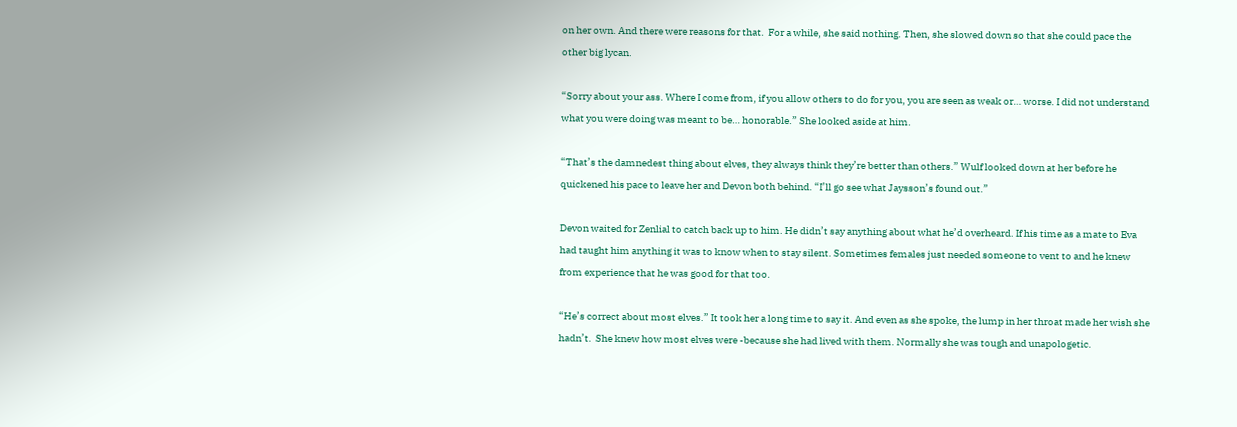on her own. And there were reasons for that.  For a while, she said nothing. Then, she slowed down so that she could pace the other big lycan.

“Sorry about your ass. Where I come from, if you allow others to do for you, you are seen as weak or… worse. I did not understand what you were doing was meant to be… honorable.” She looked aside at him.

“That’s the damnedest thing about elves, they always think they’re better than others.” Wulf looked down at her before he quickened his pace to leave her and Devon both behind. “I’ll go see what Jaysson’s found out.”

Devon waited for Zenlial to catch back up to him. He didn’t say anything about what he’d overheard. If his time as a mate to Eva had taught him anything it was to know when to stay silent. Sometimes females just needed someone to vent to and he knew from experience that he was good for that too.

“He’s correct about most elves.” It took her a long time to say it. And even as she spoke, the lump in her throat made her wish she hadn’t.  She knew how most elves were -because she had lived with them. Normally she was tough and unapologetic.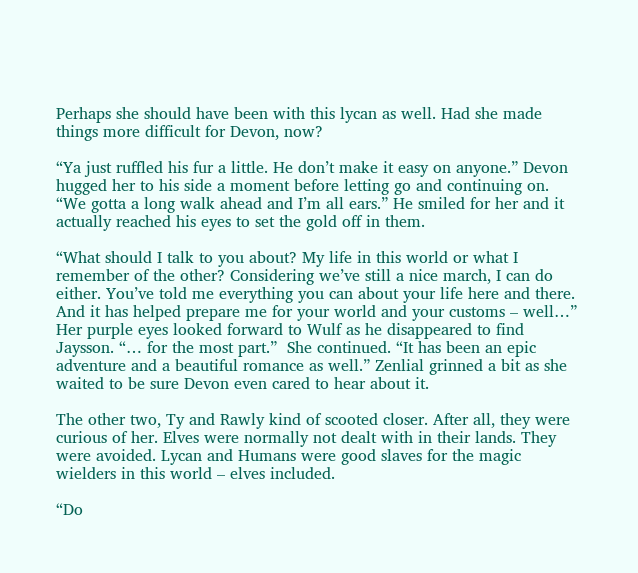Perhaps she should have been with this lycan as well. Had she made things more difficult for Devon, now?

“Ya just ruffled his fur a little. He don’t make it easy on anyone.” Devon hugged her to his side a moment before letting go and continuing on. “We gotta a long walk ahead and I’m all ears.” He smiled for her and it actually reached his eyes to set the gold off in them.

“What should I talk to you about? My life in this world or what I remember of the other? Considering we’ve still a nice march, I can do either. You’ve told me everything you can about your life here and there. And it has helped prepare me for your world and your customs – well…” Her purple eyes looked forward to Wulf as he disappeared to find Jaysson. “… for the most part.”  She continued. “It has been an epic adventure and a beautiful romance as well.” Zenlial grinned a bit as she waited to be sure Devon even cared to hear about it.

The other two, Ty and Rawly kind of scooted closer. After all, they were curious of her. Elves were normally not dealt with in their lands. They were avoided. Lycan and Humans were good slaves for the magic wielders in this world – elves included.

“Do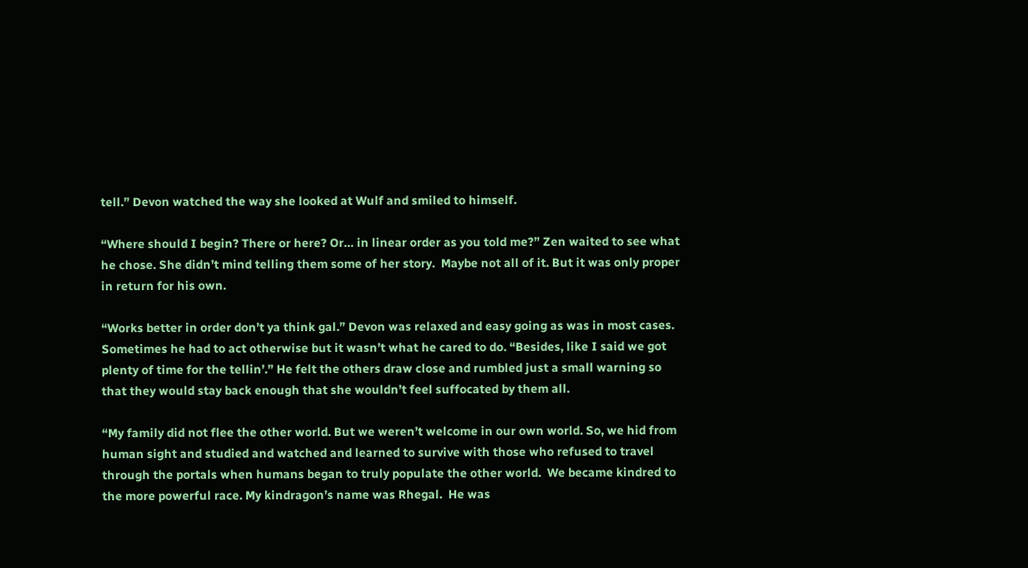tell.” Devon watched the way she looked at Wulf and smiled to himself.

“Where should I begin? There or here? Or… in linear order as you told me?” Zen waited to see what he chose. She didn’t mind telling them some of her story.  Maybe not all of it. But it was only proper in return for his own.

“Works better in order don’t ya think gal.” Devon was relaxed and easy going as was in most cases. Sometimes he had to act otherwise but it wasn’t what he cared to do. “Besides, like I said we got plenty of time for the tellin’.” He felt the others draw close and rumbled just a small warning so that they would stay back enough that she wouldn’t feel suffocated by them all.

“My family did not flee the other world. But we weren’t welcome in our own world. So, we hid from human sight and studied and watched and learned to survive with those who refused to travel through the portals when humans began to truly populate the other world.  We became kindred to the more powerful race. My kindragon’s name was Rhegal.  He was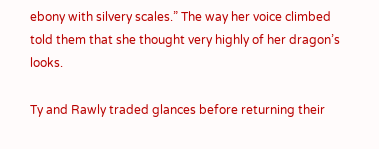ebony with silvery scales.” The way her voice climbed told them that she thought very highly of her dragon’s looks.

Ty and Rawly traded glances before returning their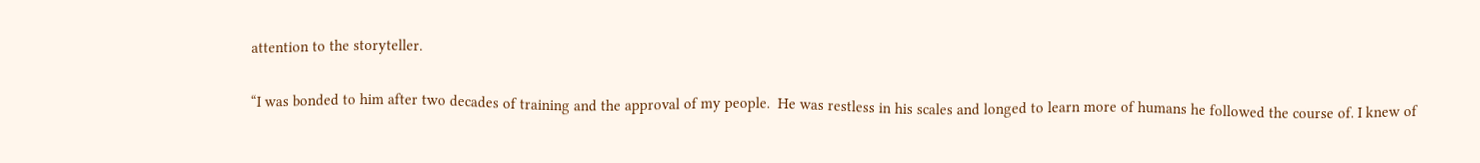attention to the storyteller.

“I was bonded to him after two decades of training and the approval of my people.  He was restless in his scales and longed to learn more of humans he followed the course of. I knew of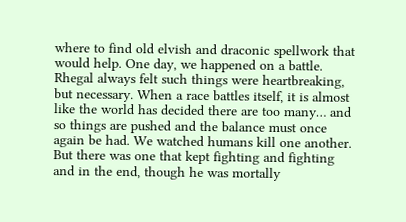where to find old elvish and draconic spellwork that would help. One day, we happened on a battle. Rhegal always felt such things were heartbreaking, but necessary. When a race battles itself, it is almost like the world has decided there are too many… and so things are pushed and the balance must once again be had. We watched humans kill one another. But there was one that kept fighting and fighting and in the end, though he was mortally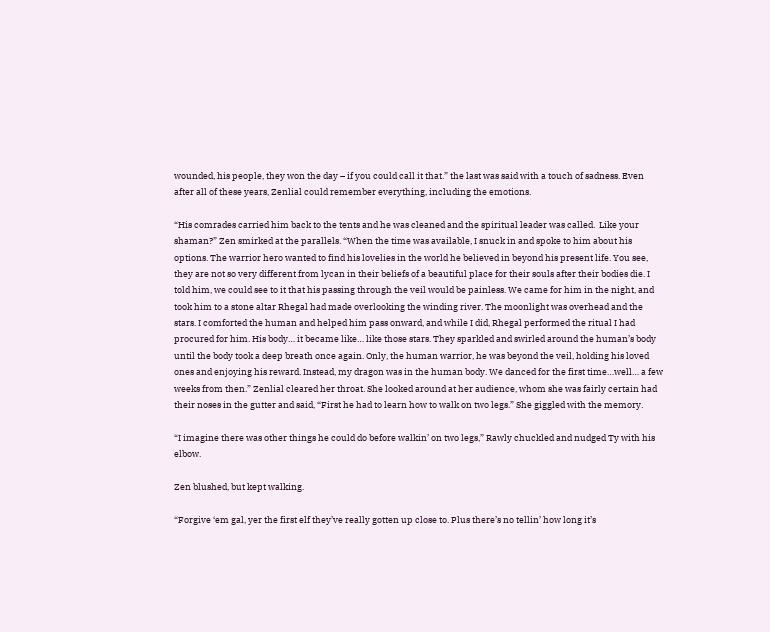wounded, his people, they won the day – if you could call it that.” the last was said with a touch of sadness. Even after all of these years, Zenlial could remember everything, including the emotions.

“His comrades carried him back to the tents and he was cleaned and the spiritual leader was called.  Like your shaman?” Zen smirked at the parallels. “When the time was available, I snuck in and spoke to him about his options. The warrior hero wanted to find his lovelies in the world he believed in beyond his present life. You see, they are not so very different from lycan in their beliefs of a beautiful place for their souls after their bodies die. I told him, we could see to it that his passing through the veil would be painless. We came for him in the night, and took him to a stone altar Rhegal had made overlooking the winding river. The moonlight was overhead and the stars. I comforted the human and helped him pass onward, and while I did, Rhegal performed the ritual I had procured for him. His body… it became like… like those stars. They sparkled and swirled around the human’s body until the body took a deep breath once again. Only, the human warrior, he was beyond the veil, holding his loved ones and enjoying his reward. Instead, my dragon was in the human body. We danced for the first time…well… a few weeks from then.” Zenlial cleared her throat. She looked around at her audience, whom she was fairly certain had their noses in the gutter and said, “First he had to learn how to walk on two legs.” She giggled with the memory.

“I imagine there was other things he could do before walkin’ on two legs,” Rawly chuckled and nudged Ty with his elbow.

Zen blushed, but kept walking.

“Forgive ‘em gal, yer the first elf they’ve really gotten up close to. Plus there’s no tellin’ how long it’s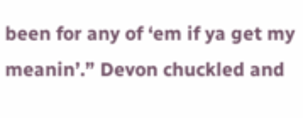been for any of ‘em if ya get my meanin’.” Devon chuckled and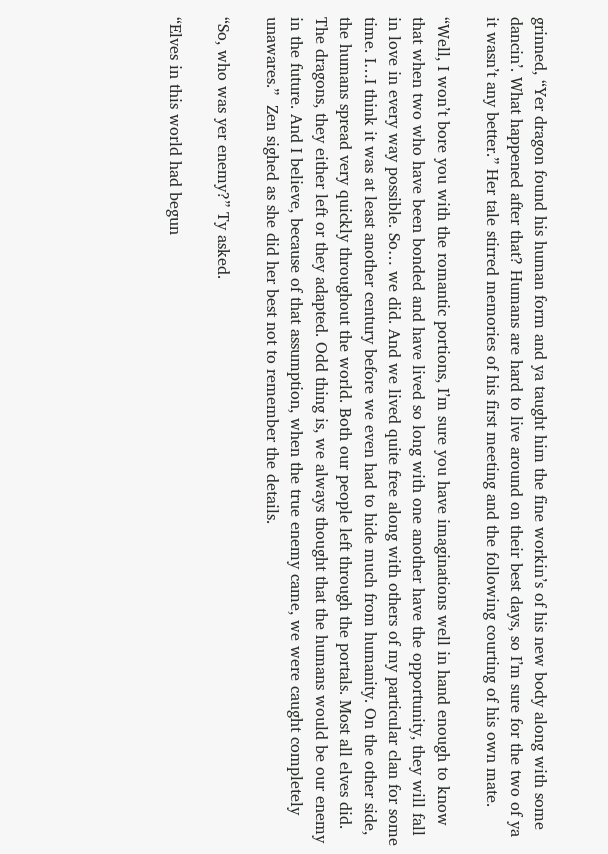grinned, “Yer dragon found his human form and ya taught him the fine workin’s of his new body along with some dancin’. What happened after that? Humans are hard to live around on their best days, so I’m sure for the two of ya it wasn’t any better.” Her tale stirred memories of his first meeting and the following courting of his own mate.

“Well, I won’t bore you with the romantic portions, I’m sure you have imaginations well in hand enough to know that when two who have been bonded and have lived so long with one another have the opportunity, they will fall in love in every way possible. So… we did. And we lived quite free along with others of my particular clan for some time. I…I think it was at least another century before we even had to hide much from humanity. On the other side, the humans spread very quickly throughout the world. Both our people left through the portals. Most all elves did. The dragons, they either left or they adapted. Odd thing is, we always thought that the humans would be our enemy in the future. And I believe, because of that assumption, when the true enemy came, we were caught completely unawares.”  Zen sighed as she did her best not to remember the details.

“So, who was yer enemy?” Ty asked.

“Elves in this world had begun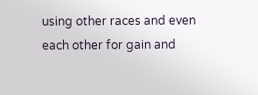using other races and even each other for gain and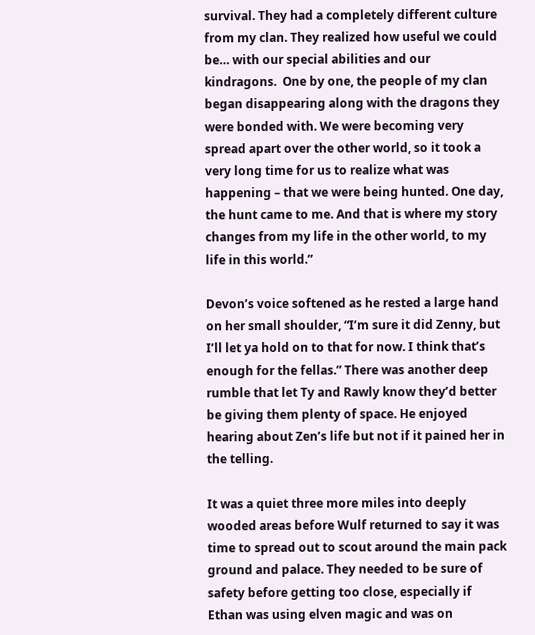survival. They had a completely different culture from my clan. They realized how useful we could be… with our special abilities and our kindragons.  One by one, the people of my clan began disappearing along with the dragons they were bonded with. We were becoming very spread apart over the other world, so it took a very long time for us to realize what was happening – that we were being hunted. One day, the hunt came to me. And that is where my story changes from my life in the other world, to my life in this world.”

Devon’s voice softened as he rested a large hand on her small shoulder, “I’m sure it did Zenny, but I’ll let ya hold on to that for now. I think that’s enough for the fellas.” There was another deep rumble that let Ty and Rawly know they’d better be giving them plenty of space. He enjoyed hearing about Zen’s life but not if it pained her in the telling.

It was a quiet three more miles into deeply wooded areas before Wulf returned to say it was time to spread out to scout around the main pack ground and palace. They needed to be sure of safety before getting too close, especially if Ethan was using elven magic and was on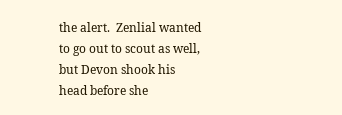the alert.  Zenlial wanted to go out to scout as well, but Devon shook his head before she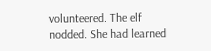volunteered. The elf nodded. She had learned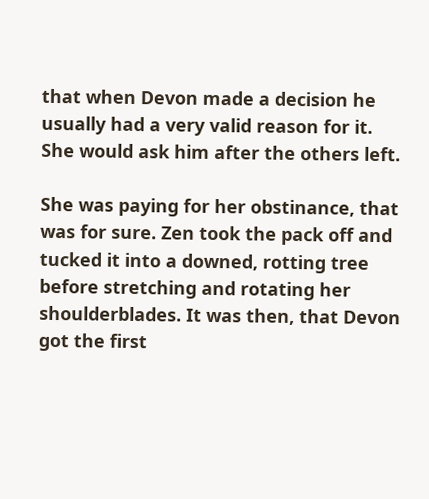that when Devon made a decision he usually had a very valid reason for it.  She would ask him after the others left.

She was paying for her obstinance, that was for sure. Zen took the pack off and tucked it into a downed, rotting tree before stretching and rotating her shoulderblades. It was then, that Devon got the first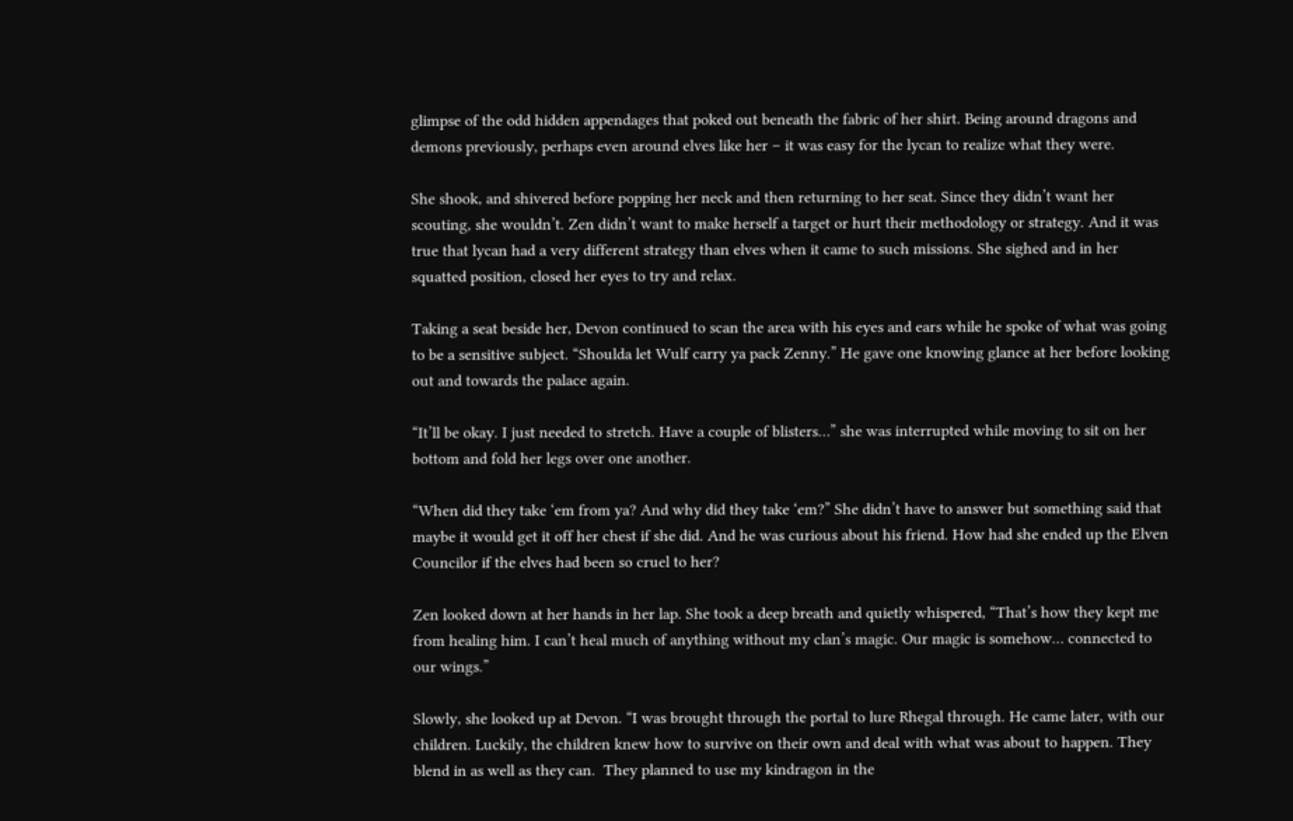glimpse of the odd hidden appendages that poked out beneath the fabric of her shirt. Being around dragons and demons previously, perhaps even around elves like her – it was easy for the lycan to realize what they were.

She shook, and shivered before popping her neck and then returning to her seat. Since they didn’t want her scouting, she wouldn’t. Zen didn’t want to make herself a target or hurt their methodology or strategy. And it was true that lycan had a very different strategy than elves when it came to such missions. She sighed and in her squatted position, closed her eyes to try and relax.

Taking a seat beside her, Devon continued to scan the area with his eyes and ears while he spoke of what was going to be a sensitive subject. “Shoulda let Wulf carry ya pack Zenny.” He gave one knowing glance at her before looking out and towards the palace again.

“It’ll be okay. I just needed to stretch. Have a couple of blisters…” she was interrupted while moving to sit on her bottom and fold her legs over one another.

“When did they take ‘em from ya? And why did they take ‘em?” She didn’t have to answer but something said that maybe it would get it off her chest if she did. And he was curious about his friend. How had she ended up the Elven Councilor if the elves had been so cruel to her?

Zen looked down at her hands in her lap. She took a deep breath and quietly whispered, “That’s how they kept me from healing him. I can’t heal much of anything without my clan’s magic. Our magic is somehow… connected to our wings.”

Slowly, she looked up at Devon. “I was brought through the portal to lure Rhegal through. He came later, with our children. Luckily, the children knew how to survive on their own and deal with what was about to happen. They blend in as well as they can.  They planned to use my kindragon in the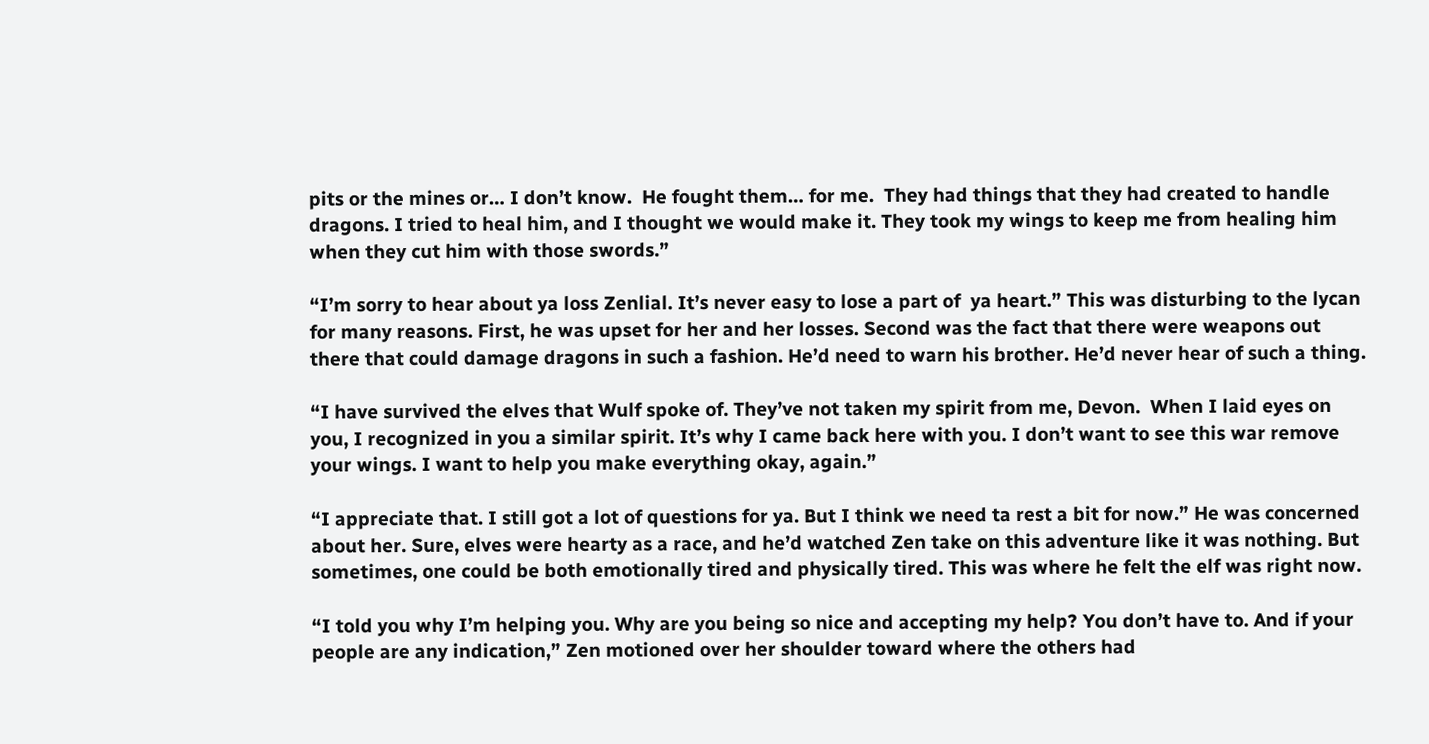pits or the mines or… I don’t know.  He fought them… for me.  They had things that they had created to handle dragons. I tried to heal him, and I thought we would make it. They took my wings to keep me from healing him when they cut him with those swords.”

“I’m sorry to hear about ya loss Zenlial. It’s never easy to lose a part of  ya heart.” This was disturbing to the lycan for many reasons. First, he was upset for her and her losses. Second was the fact that there were weapons out there that could damage dragons in such a fashion. He’d need to warn his brother. He’d never hear of such a thing.

“I have survived the elves that Wulf spoke of. They’ve not taken my spirit from me, Devon.  When I laid eyes on you, I recognized in you a similar spirit. It’s why I came back here with you. I don’t want to see this war remove your wings. I want to help you make everything okay, again.”

“I appreciate that. I still got a lot of questions for ya. But I think we need ta rest a bit for now.” He was concerned about her. Sure, elves were hearty as a race, and he’d watched Zen take on this adventure like it was nothing. But sometimes, one could be both emotionally tired and physically tired. This was where he felt the elf was right now.

“I told you why I’m helping you. Why are you being so nice and accepting my help? You don’t have to. And if your people are any indication,” Zen motioned over her shoulder toward where the others had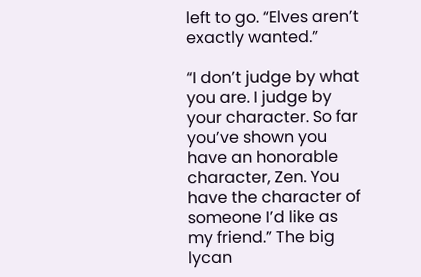left to go. “Elves aren’t exactly wanted.”

“I don’t judge by what you are. I judge by your character. So far you’ve shown you have an honorable character, Zen. You have the character of someone I’d like as my friend.” The big lycan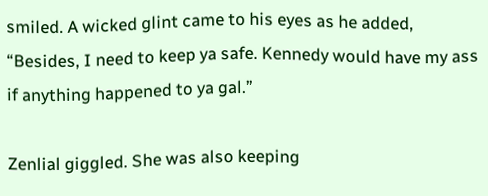smiled. A wicked glint came to his eyes as he added, “Besides, I need to keep ya safe. Kennedy would have my ass if anything happened to ya gal.”

Zenlial giggled. She was also keeping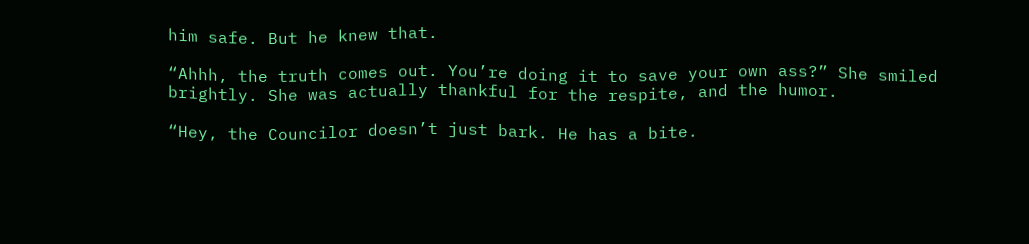him safe. But he knew that.

“Ahhh, the truth comes out. You’re doing it to save your own ass?” She smiled brightly. She was actually thankful for the respite, and the humor.

“Hey, the Councilor doesn’t just bark. He has a bite.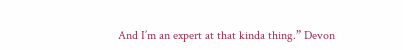And I’m an expert at that kinda thing.” Devon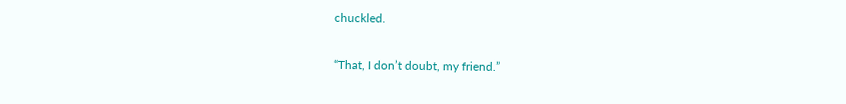chuckled.

“That, I don’t doubt, my friend.”